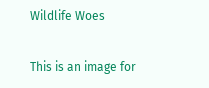Wildlife Woes

This is an image for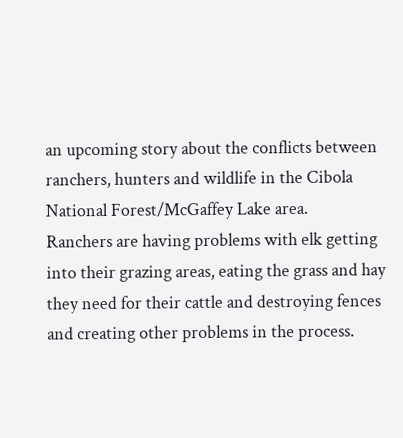an upcoming story about the conflicts between ranchers, hunters and wildlife in the Cibola National Forest/McGaffey Lake area.
Ranchers are having problems with elk getting into their grazing areas, eating the grass and hay they need for their cattle and destroying fences and creating other problems in the process.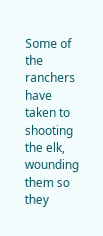Some of the ranchers have taken to shooting the elk, wounding them so they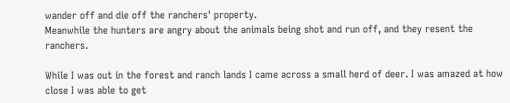wander off and die off the ranchers' property.
Meanwhile the hunters are angry about the animals being shot and run off, and they resent the ranchers.

While I was out in the forest and ranch lands I came across a small herd of deer. I was amazed at how close I was able to get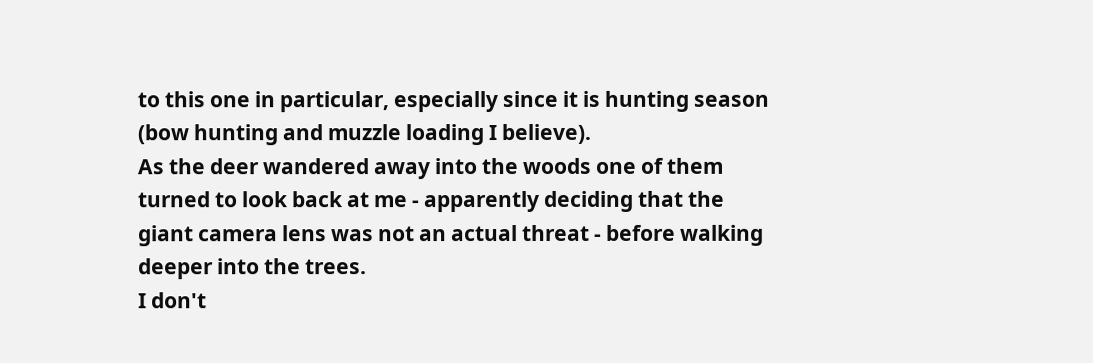to this one in particular, especially since it is hunting season (bow hunting and muzzle loading I believe).
As the deer wandered away into the woods one of them turned to look back at me - apparently deciding that the giant camera lens was not an actual threat - before walking deeper into the trees.
I don't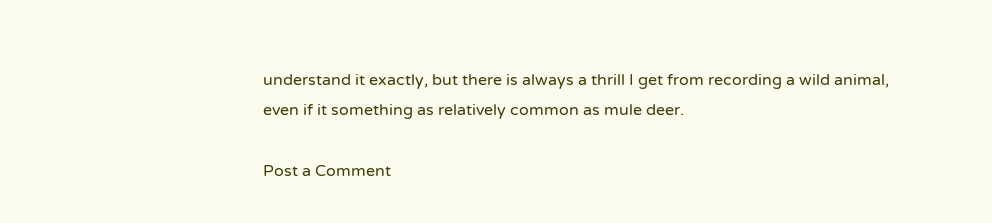understand it exactly, but there is always a thrill I get from recording a wild animal, even if it something as relatively common as mule deer.

Post a Comment